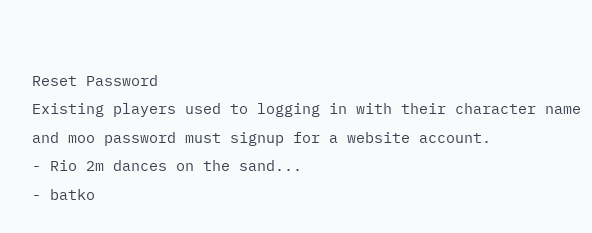Reset Password
Existing players used to logging in with their character name and moo password must signup for a website account.
- Rio 2m dances on the sand...
- batko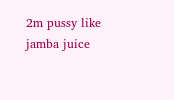2m pussy like jamba juice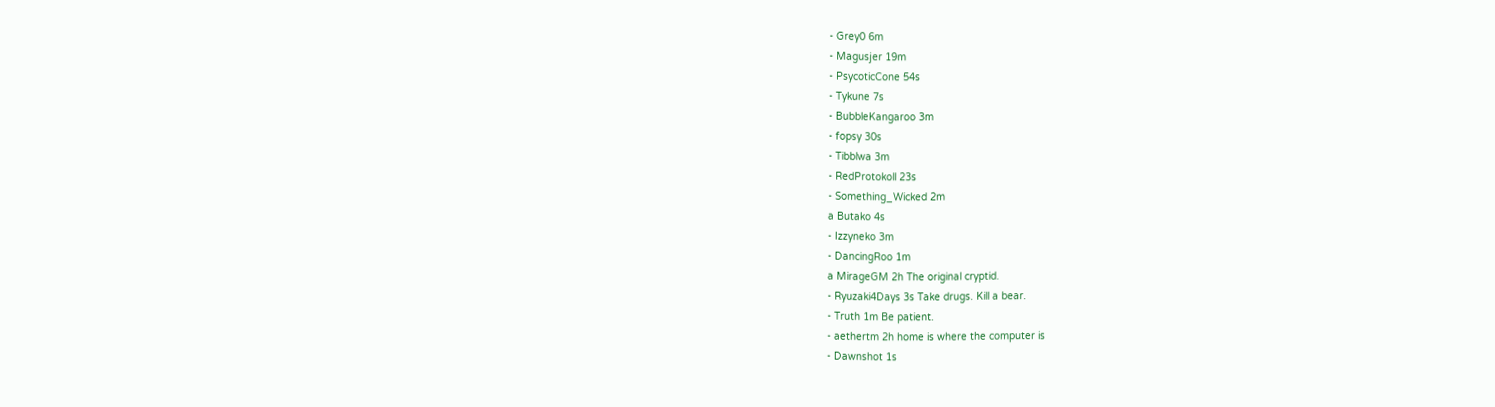- Grey0 6m
- Magusjer 19m
- PsycoticCone 54s
- Tykune 7s
- BubbleKangaroo 3m
- fopsy 30s
- Tibblwa 3m
- RedProtokoll 23s
- Something_Wicked 2m
a Butako 4s
- Izzyneko 3m
- DancingRoo 1m
a MirageGM 2h The original cryptid.
- Ryuzaki4Days 3s Take drugs. Kill a bear.
- Truth 1m Be patient.
- aethertm 2h home is where the computer is
- Dawnshot 1s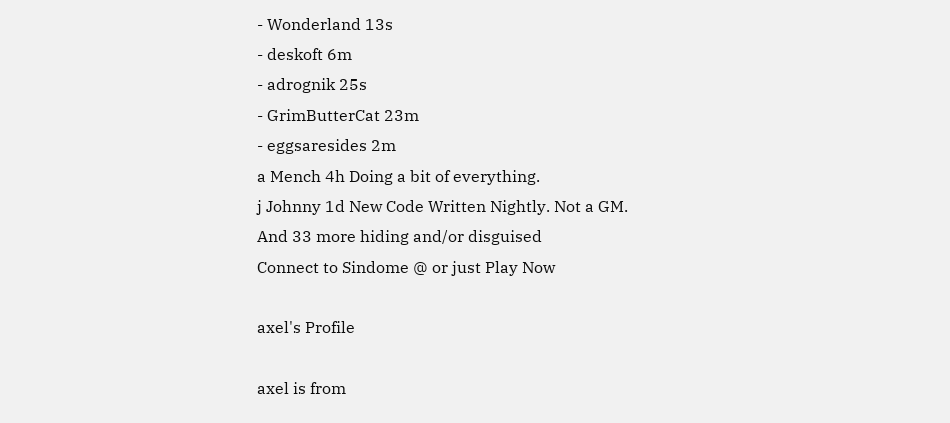- Wonderland 13s
- deskoft 6m
- adrognik 25s
- GrimButterCat 23m
- eggsaresides 2m
a Mench 4h Doing a bit of everything.
j Johnny 1d New Code Written Nightly. Not a GM.
And 33 more hiding and/or disguised
Connect to Sindome @ or just Play Now

axel's Profile

axel is from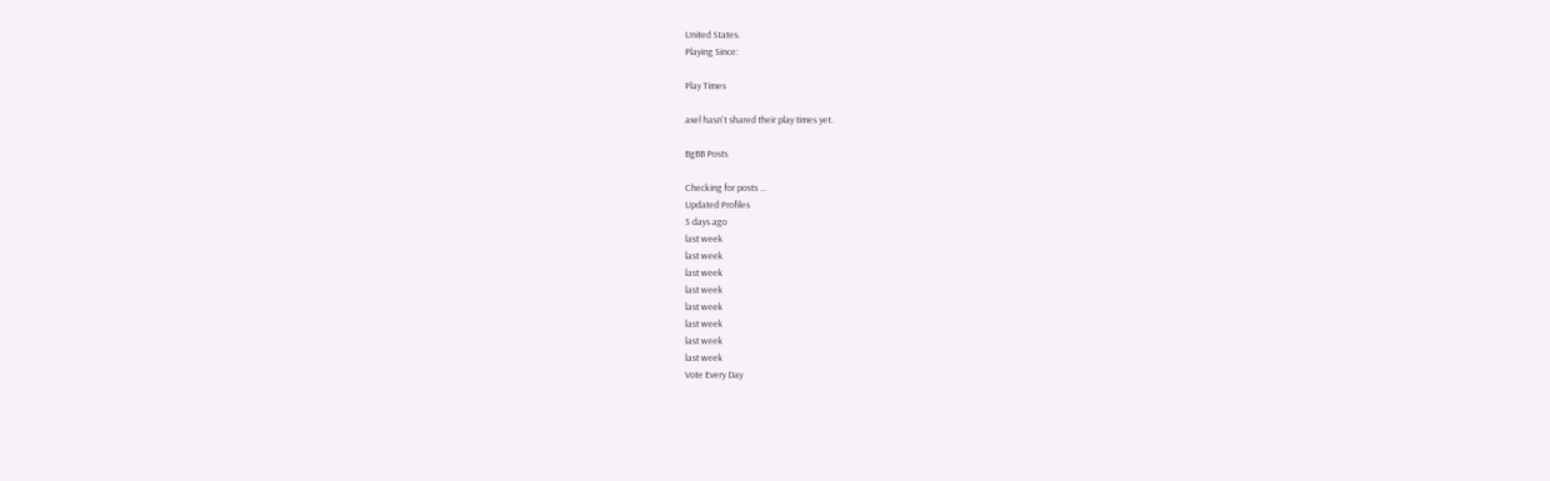United States.
Playing Since:

Play Times

axel hasn't shared their play times yet.

BgBB Posts

Checking for posts ...
Updated Profiles
5 days ago
last week
last week
last week
last week
last week
last week
last week
last week
Vote Every Day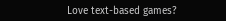Love text-based games?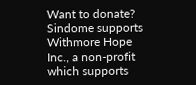Want to donate? Sindome supports Withmore Hope Inc., a non-profit which supports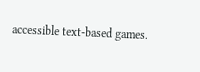accessible text-based games.